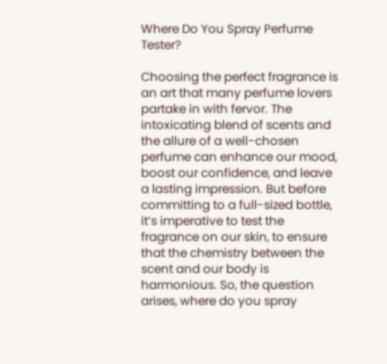Where Do You Spray Perfume Tester?

Choosing the perfect fragrance is an art that many perfume lovers partake in with fervor. The intoxicating blend of scents and the allure of a well-chosen perfume can enhance our mood, boost our confidence, and leave a lasting impression. But before committing to a full-sized bottle, it’s imperative to test the fragrance on our skin, to ensure that the chemistry between the scent and our body is harmonious. So, the question arises, where do you spray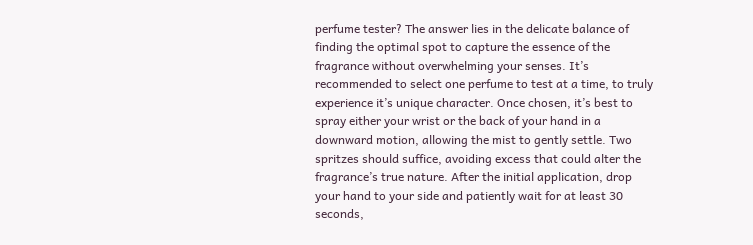perfume tester? The answer lies in the delicate balance of finding the optimal spot to capture the essence of the fragrance without overwhelming your senses. It’s recommended to select one perfume to test at a time, to truly experience it’s unique character. Once chosen, it’s best to spray either your wrist or the back of your hand in a downward motion, allowing the mist to gently settle. Two spritzes should suffice, avoiding excess that could alter the fragrance’s true nature. After the initial application, drop your hand to your side and patiently wait for at least 30 seconds,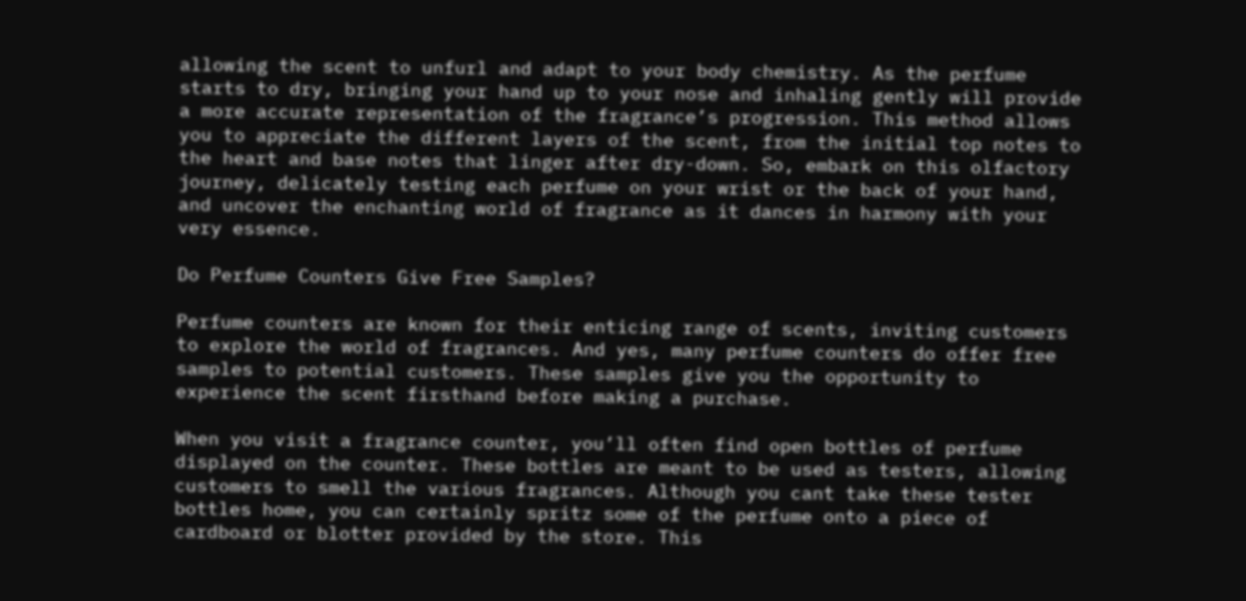allowing the scent to unfurl and adapt to your body chemistry. As the perfume starts to dry, bringing your hand up to your nose and inhaling gently will provide a more accurate representation of the fragrance’s progression. This method allows you to appreciate the different layers of the scent, from the initial top notes to the heart and base notes that linger after dry-down. So, embark on this olfactory journey, delicately testing each perfume on your wrist or the back of your hand, and uncover the enchanting world of fragrance as it dances in harmony with your very essence.

Do Perfume Counters Give Free Samples?

Perfume counters are known for their enticing range of scents, inviting customers to explore the world of fragrances. And yes, many perfume counters do offer free samples to potential customers. These samples give you the opportunity to experience the scent firsthand before making a purchase.

When you visit a fragrance counter, you’ll often find open bottles of perfume displayed on the counter. These bottles are meant to be used as testers, allowing customers to smell the various fragrances. Although you cant take these tester bottles home, you can certainly spritz some of the perfume onto a piece of cardboard or blotter provided by the store. This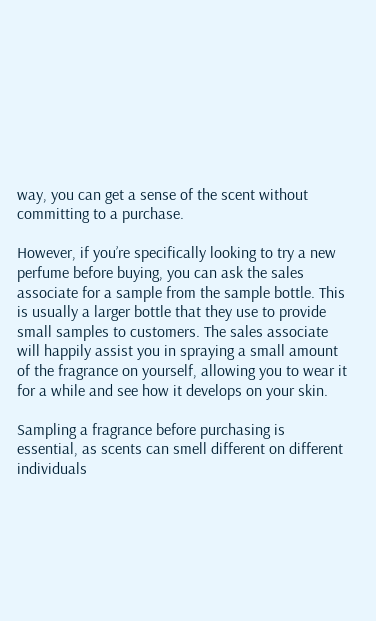way, you can get a sense of the scent without committing to a purchase.

However, if you’re specifically looking to try a new perfume before buying, you can ask the sales associate for a sample from the sample bottle. This is usually a larger bottle that they use to provide small samples to customers. The sales associate will happily assist you in spraying a small amount of the fragrance on yourself, allowing you to wear it for a while and see how it develops on your skin.

Sampling a fragrance before purchasing is essential, as scents can smell different on different individuals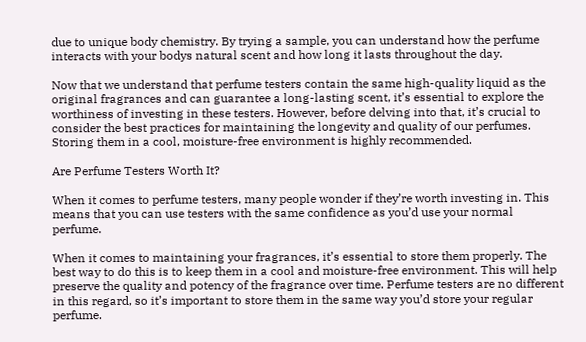due to unique body chemistry. By trying a sample, you can understand how the perfume interacts with your bodys natural scent and how long it lasts throughout the day.

Now that we understand that perfume testers contain the same high-quality liquid as the original fragrances and can guarantee a long-lasting scent, it’s essential to explore the worthiness of investing in these testers. However, before delving into that, it’s crucial to consider the best practices for maintaining the longevity and quality of our perfumes. Storing them in a cool, moisture-free environment is highly recommended.

Are Perfume Testers Worth It?

When it comes to perfume testers, many people wonder if they’re worth investing in. This means that you can use testers with the same confidence as you’d use your normal perfume.

When it comes to maintaining your fragrances, it’s essential to store them properly. The best way to do this is to keep them in a cool and moisture-free environment. This will help preserve the quality and potency of the fragrance over time. Perfume testers are no different in this regard, so it’s important to store them in the same way you’d store your regular perfume.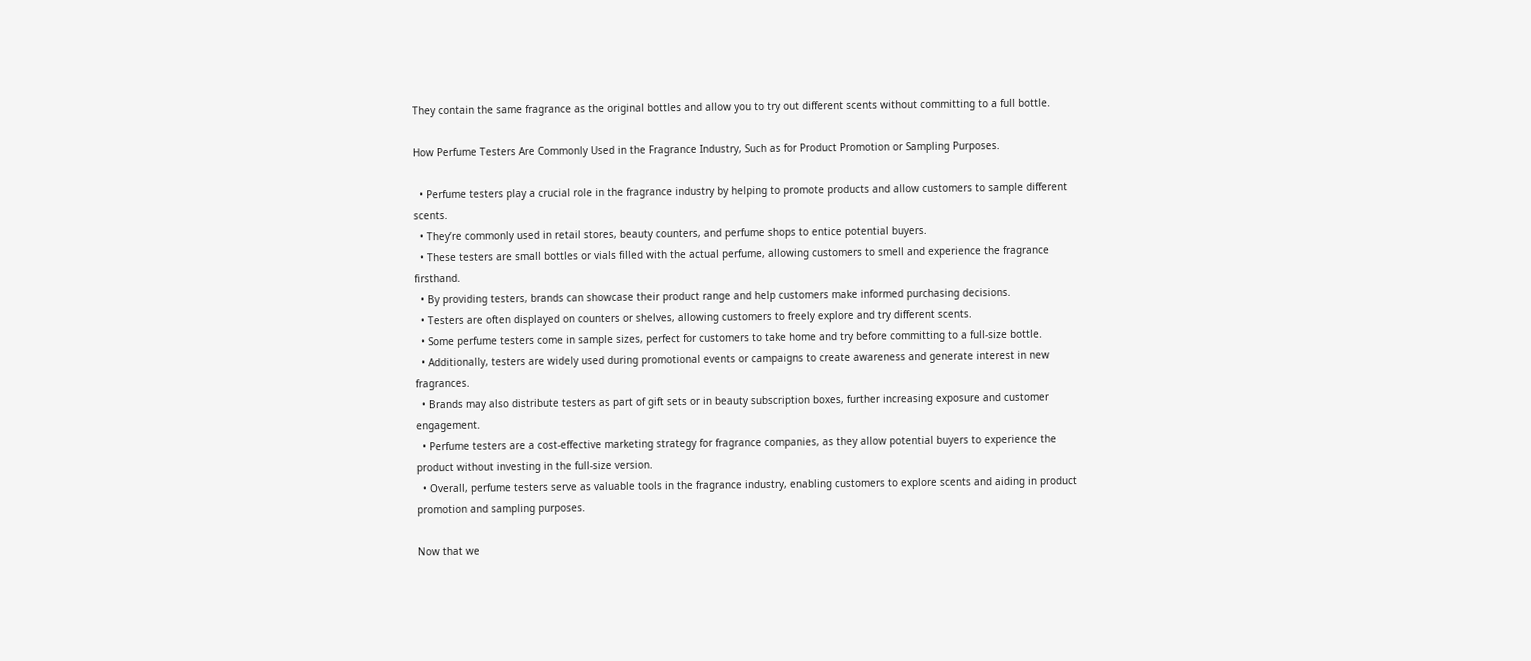They contain the same fragrance as the original bottles and allow you to try out different scents without committing to a full bottle.

How Perfume Testers Are Commonly Used in the Fragrance Industry, Such as for Product Promotion or Sampling Purposes.

  • Perfume testers play a crucial role in the fragrance industry by helping to promote products and allow customers to sample different scents.
  • They’re commonly used in retail stores, beauty counters, and perfume shops to entice potential buyers.
  • These testers are small bottles or vials filled with the actual perfume, allowing customers to smell and experience the fragrance firsthand.
  • By providing testers, brands can showcase their product range and help customers make informed purchasing decisions.
  • Testers are often displayed on counters or shelves, allowing customers to freely explore and try different scents.
  • Some perfume testers come in sample sizes, perfect for customers to take home and try before committing to a full-size bottle.
  • Additionally, testers are widely used during promotional events or campaigns to create awareness and generate interest in new fragrances.
  • Brands may also distribute testers as part of gift sets or in beauty subscription boxes, further increasing exposure and customer engagement.
  • Perfume testers are a cost-effective marketing strategy for fragrance companies, as they allow potential buyers to experience the product without investing in the full-size version.
  • Overall, perfume testers serve as valuable tools in the fragrance industry, enabling customers to explore scents and aiding in product promotion and sampling purposes.

Now that we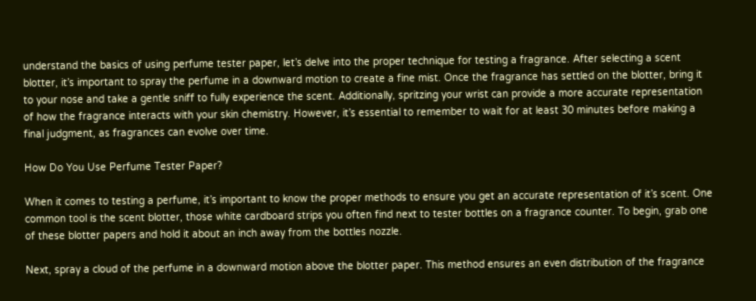understand the basics of using perfume tester paper, let’s delve into the proper technique for testing a fragrance. After selecting a scent blotter, it’s important to spray the perfume in a downward motion to create a fine mist. Once the fragrance has settled on the blotter, bring it to your nose and take a gentle sniff to fully experience the scent. Additionally, spritzing your wrist can provide a more accurate representation of how the fragrance interacts with your skin chemistry. However, it’s essential to remember to wait for at least 30 minutes before making a final judgment, as fragrances can evolve over time.

How Do You Use Perfume Tester Paper?

When it comes to testing a perfume, it’s important to know the proper methods to ensure you get an accurate representation of it’s scent. One common tool is the scent blotter, those white cardboard strips you often find next to tester bottles on a fragrance counter. To begin, grab one of these blotter papers and hold it about an inch away from the bottles nozzle.

Next, spray a cloud of the perfume in a downward motion above the blotter paper. This method ensures an even distribution of the fragrance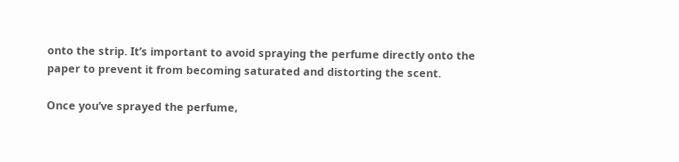onto the strip. It’s important to avoid spraying the perfume directly onto the paper to prevent it from becoming saturated and distorting the scent.

Once you’ve sprayed the perfume,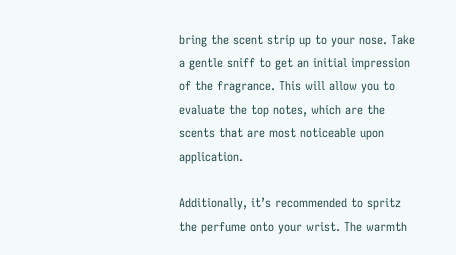bring the scent strip up to your nose. Take a gentle sniff to get an initial impression of the fragrance. This will allow you to evaluate the top notes, which are the scents that are most noticeable upon application.

Additionally, it’s recommended to spritz the perfume onto your wrist. The warmth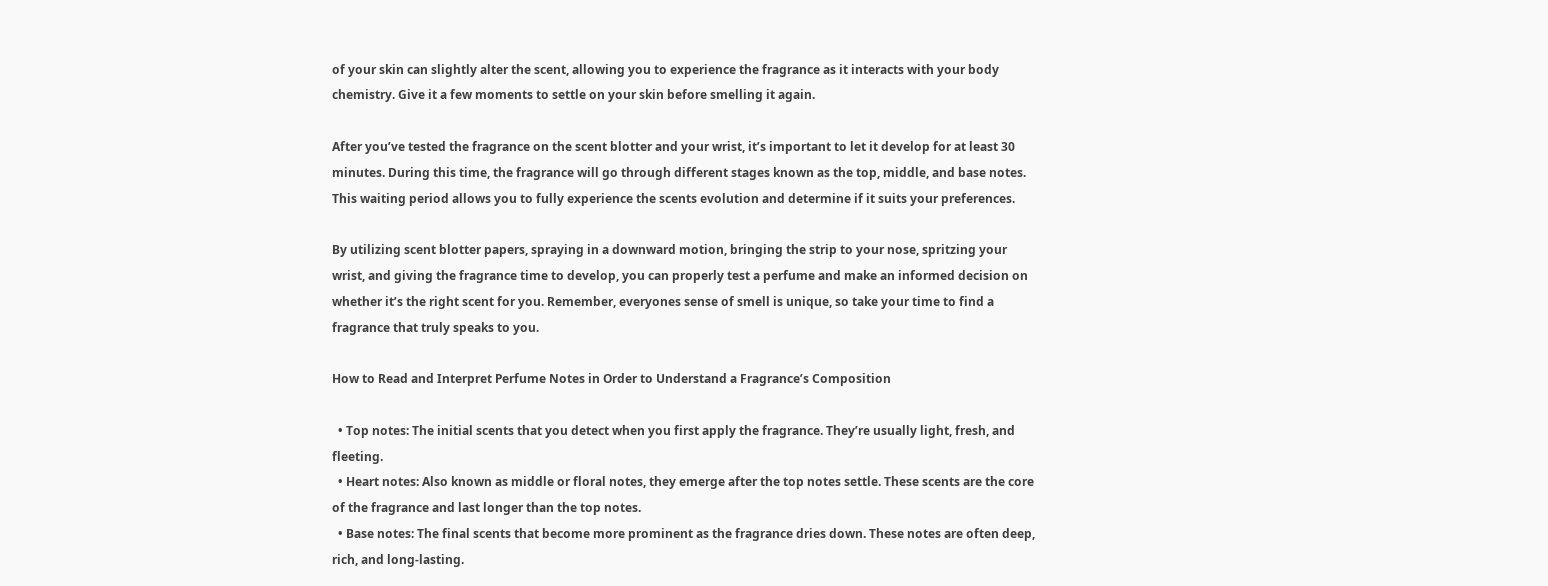of your skin can slightly alter the scent, allowing you to experience the fragrance as it interacts with your body chemistry. Give it a few moments to settle on your skin before smelling it again.

After you’ve tested the fragrance on the scent blotter and your wrist, it’s important to let it develop for at least 30 minutes. During this time, the fragrance will go through different stages known as the top, middle, and base notes. This waiting period allows you to fully experience the scents evolution and determine if it suits your preferences.

By utilizing scent blotter papers, spraying in a downward motion, bringing the strip to your nose, spritzing your wrist, and giving the fragrance time to develop, you can properly test a perfume and make an informed decision on whether it’s the right scent for you. Remember, everyones sense of smell is unique, so take your time to find a fragrance that truly speaks to you.

How to Read and Interpret Perfume Notes in Order to Understand a Fragrance’s Composition

  • Top notes: The initial scents that you detect when you first apply the fragrance. They’re usually light, fresh, and fleeting.
  • Heart notes: Also known as middle or floral notes, they emerge after the top notes settle. These scents are the core of the fragrance and last longer than the top notes.
  • Base notes: The final scents that become more prominent as the fragrance dries down. These notes are often deep, rich, and long-lasting.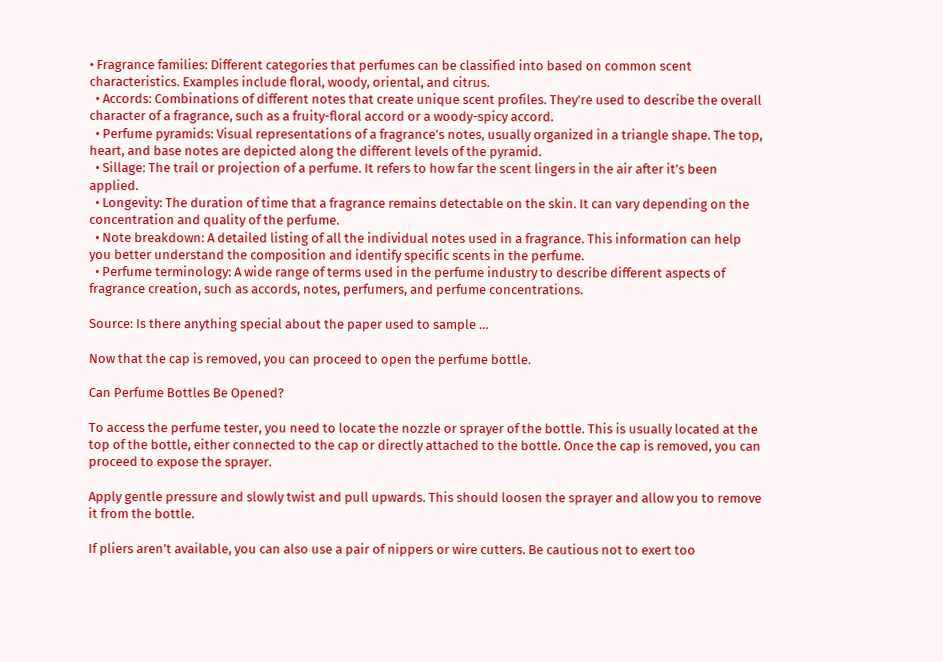• Fragrance families: Different categories that perfumes can be classified into based on common scent characteristics. Examples include floral, woody, oriental, and citrus.
  • Accords: Combinations of different notes that create unique scent profiles. They’re used to describe the overall character of a fragrance, such as a fruity-floral accord or a woody-spicy accord.
  • Perfume pyramids: Visual representations of a fragrance’s notes, usually organized in a triangle shape. The top, heart, and base notes are depicted along the different levels of the pyramid.
  • Sillage: The trail or projection of a perfume. It refers to how far the scent lingers in the air after it’s been applied.
  • Longevity: The duration of time that a fragrance remains detectable on the skin. It can vary depending on the concentration and quality of the perfume.
  • Note breakdown: A detailed listing of all the individual notes used in a fragrance. This information can help you better understand the composition and identify specific scents in the perfume.
  • Perfume terminology: A wide range of terms used in the perfume industry to describe different aspects of fragrance creation, such as accords, notes, perfumers, and perfume concentrations.

Source: Is there anything special about the paper used to sample …

Now that the cap is removed, you can proceed to open the perfume bottle.

Can Perfume Bottles Be Opened?

To access the perfume tester, you need to locate the nozzle or sprayer of the bottle. This is usually located at the top of the bottle, either connected to the cap or directly attached to the bottle. Once the cap is removed, you can proceed to expose the sprayer.

Apply gentle pressure and slowly twist and pull upwards. This should loosen the sprayer and allow you to remove it from the bottle.

If pliers aren’t available, you can also use a pair of nippers or wire cutters. Be cautious not to exert too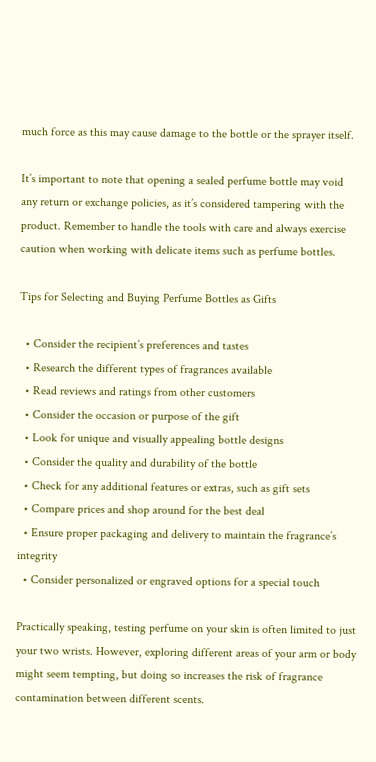much force as this may cause damage to the bottle or the sprayer itself.

It’s important to note that opening a sealed perfume bottle may void any return or exchange policies, as it’s considered tampering with the product. Remember to handle the tools with care and always exercise caution when working with delicate items such as perfume bottles.

Tips for Selecting and Buying Perfume Bottles as Gifts

  • Consider the recipient’s preferences and tastes
  • Research the different types of fragrances available
  • Read reviews and ratings from other customers
  • Consider the occasion or purpose of the gift
  • Look for unique and visually appealing bottle designs
  • Consider the quality and durability of the bottle
  • Check for any additional features or extras, such as gift sets
  • Compare prices and shop around for the best deal
  • Ensure proper packaging and delivery to maintain the fragrance’s integrity
  • Consider personalized or engraved options for a special touch

Practically speaking, testing perfume on your skin is often limited to just your two wrists. However, exploring different areas of your arm or body might seem tempting, but doing so increases the risk of fragrance contamination between different scents.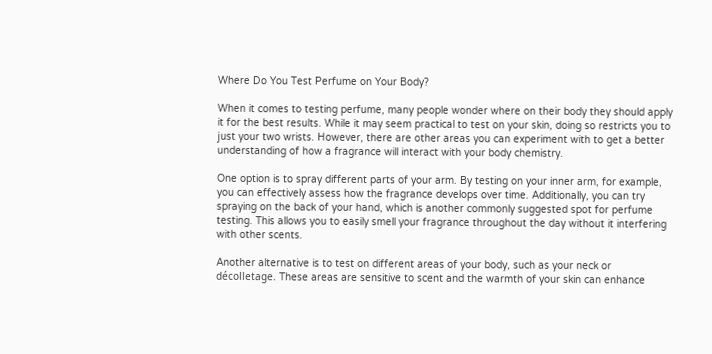Where Do You Test Perfume on Your Body?

When it comes to testing perfume, many people wonder where on their body they should apply it for the best results. While it may seem practical to test on your skin, doing so restricts you to just your two wrists. However, there are other areas you can experiment with to get a better understanding of how a fragrance will interact with your body chemistry.

One option is to spray different parts of your arm. By testing on your inner arm, for example, you can effectively assess how the fragrance develops over time. Additionally, you can try spraying on the back of your hand, which is another commonly suggested spot for perfume testing. This allows you to easily smell your fragrance throughout the day without it interfering with other scents.

Another alternative is to test on different areas of your body, such as your neck or décolletage. These areas are sensitive to scent and the warmth of your skin can enhance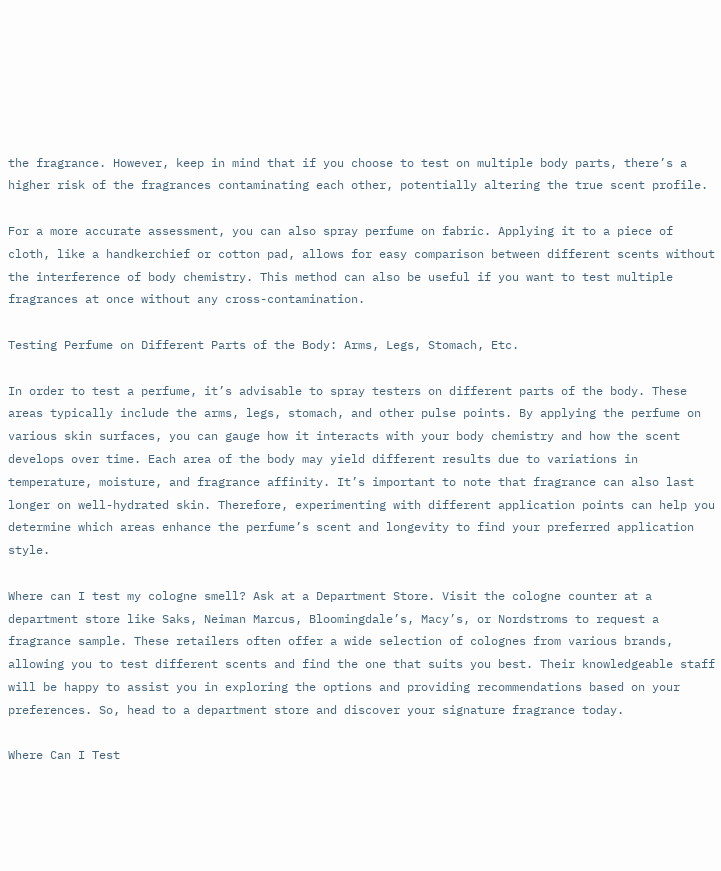the fragrance. However, keep in mind that if you choose to test on multiple body parts, there’s a higher risk of the fragrances contaminating each other, potentially altering the true scent profile.

For a more accurate assessment, you can also spray perfume on fabric. Applying it to a piece of cloth, like a handkerchief or cotton pad, allows for easy comparison between different scents without the interference of body chemistry. This method can also be useful if you want to test multiple fragrances at once without any cross-contamination.

Testing Perfume on Different Parts of the Body: Arms, Legs, Stomach, Etc.

In order to test a perfume, it’s advisable to spray testers on different parts of the body. These areas typically include the arms, legs, stomach, and other pulse points. By applying the perfume on various skin surfaces, you can gauge how it interacts with your body chemistry and how the scent develops over time. Each area of the body may yield different results due to variations in temperature, moisture, and fragrance affinity. It’s important to note that fragrance can also last longer on well-hydrated skin. Therefore, experimenting with different application points can help you determine which areas enhance the perfume’s scent and longevity to find your preferred application style.

Where can I test my cologne smell? Ask at a Department Store. Visit the cologne counter at a department store like Saks, Neiman Marcus, Bloomingdale’s, Macy’s, or Nordstroms to request a fragrance sample. These retailers often offer a wide selection of colognes from various brands, allowing you to test different scents and find the one that suits you best. Their knowledgeable staff will be happy to assist you in exploring the options and providing recommendations based on your preferences. So, head to a department store and discover your signature fragrance today.

Where Can I Test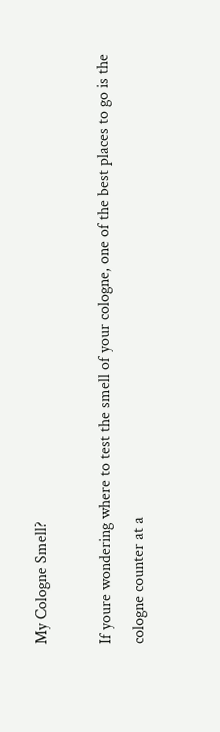My Cologne Smell?

If youre wondering where to test the smell of your cologne, one of the best places to go is the cologne counter at a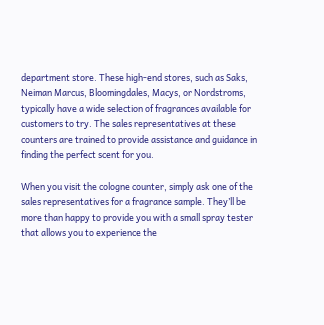department store. These high-end stores, such as Saks, Neiman Marcus, Bloomingdales, Macys, or Nordstroms, typically have a wide selection of fragrances available for customers to try. The sales representatives at these counters are trained to provide assistance and guidance in finding the perfect scent for you.

When you visit the cologne counter, simply ask one of the sales representatives for a fragrance sample. They’ll be more than happy to provide you with a small spray tester that allows you to experience the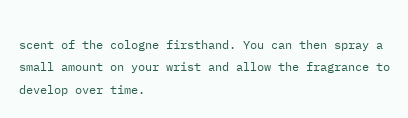scent of the cologne firsthand. You can then spray a small amount on your wrist and allow the fragrance to develop over time.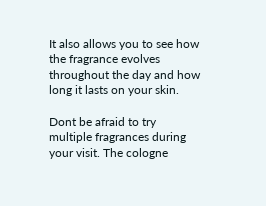It also allows you to see how the fragrance evolves throughout the day and how long it lasts on your skin.

Dont be afraid to try multiple fragrances during your visit. The cologne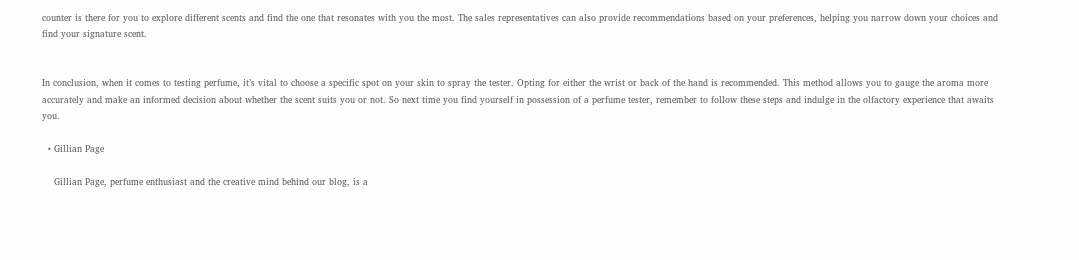counter is there for you to explore different scents and find the one that resonates with you the most. The sales representatives can also provide recommendations based on your preferences, helping you narrow down your choices and find your signature scent.


In conclusion, when it comes to testing perfume, it’s vital to choose a specific spot on your skin to spray the tester. Opting for either the wrist or back of the hand is recommended. This method allows you to gauge the aroma more accurately and make an informed decision about whether the scent suits you or not. So next time you find yourself in possession of a perfume tester, remember to follow these steps and indulge in the olfactory experience that awaits you.

  • Gillian Page

    Gillian Page, perfume enthusiast and the creative mind behind our blog, is a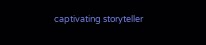captivating storyteller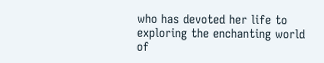who has devoted her life to exploring the enchanting world of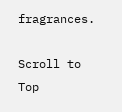fragrances.

Scroll to Top